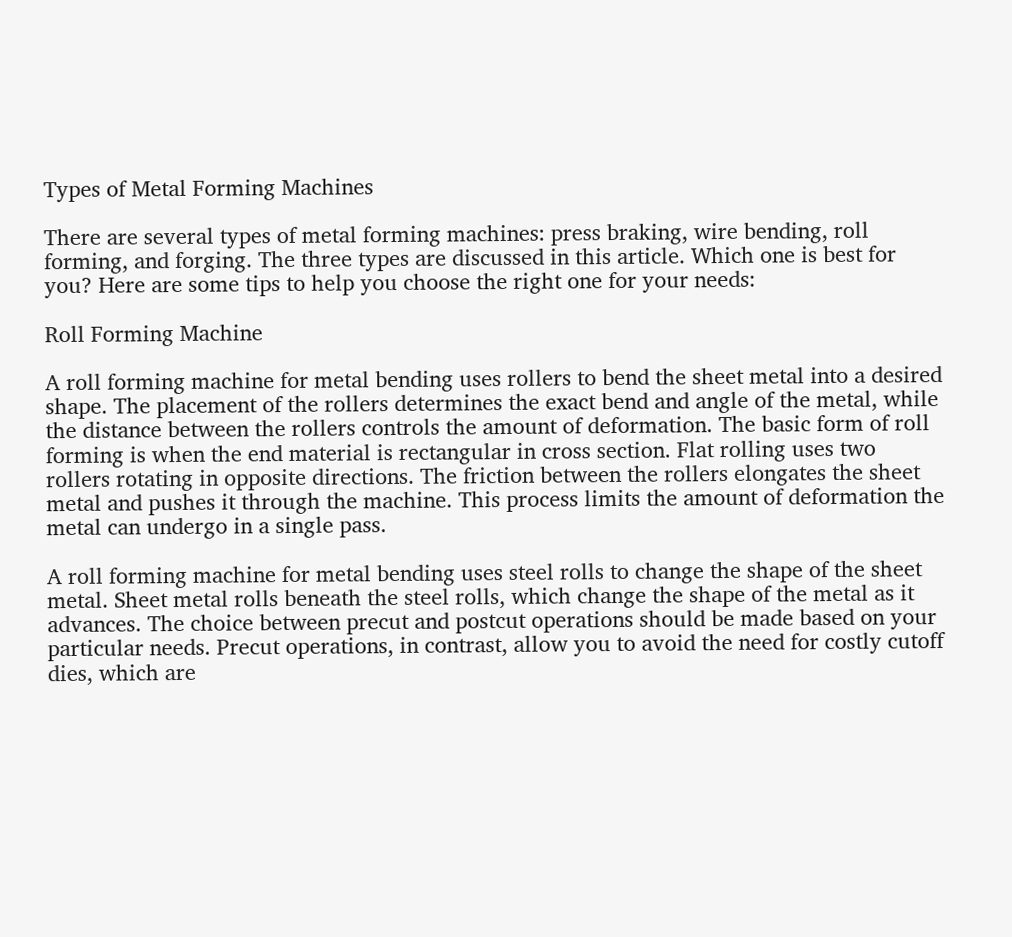Types of Metal Forming Machines

There are several types of metal forming machines: press braking, wire bending, roll forming, and forging. The three types are discussed in this article. Which one is best for you? Here are some tips to help you choose the right one for your needs:

Roll Forming Machine

A roll forming machine for metal bending uses rollers to bend the sheet metal into a desired shape. The placement of the rollers determines the exact bend and angle of the metal, while the distance between the rollers controls the amount of deformation. The basic form of roll forming is when the end material is rectangular in cross section. Flat rolling uses two rollers rotating in opposite directions. The friction between the rollers elongates the sheet metal and pushes it through the machine. This process limits the amount of deformation the metal can undergo in a single pass.

A roll forming machine for metal bending uses steel rolls to change the shape of the sheet metal. Sheet metal rolls beneath the steel rolls, which change the shape of the metal as it advances. The choice between precut and postcut operations should be made based on your particular needs. Precut operations, in contrast, allow you to avoid the need for costly cutoff dies, which are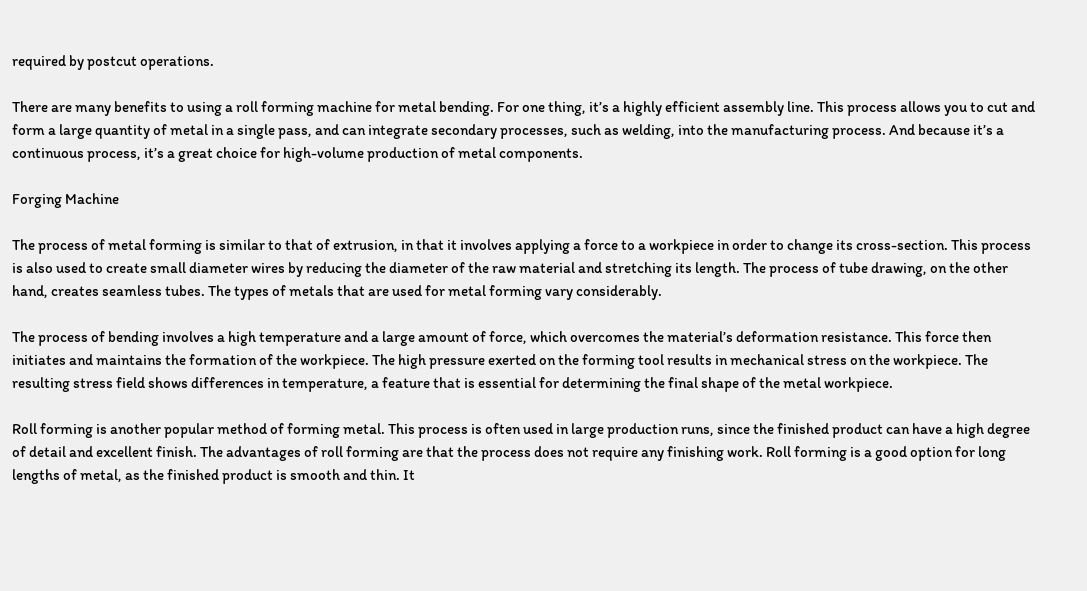required by postcut operations.

There are many benefits to using a roll forming machine for metal bending. For one thing, it’s a highly efficient assembly line. This process allows you to cut and form a large quantity of metal in a single pass, and can integrate secondary processes, such as welding, into the manufacturing process. And because it’s a continuous process, it’s a great choice for high-volume production of metal components.

Forging Machine

The process of metal forming is similar to that of extrusion, in that it involves applying a force to a workpiece in order to change its cross-section. This process is also used to create small diameter wires by reducing the diameter of the raw material and stretching its length. The process of tube drawing, on the other hand, creates seamless tubes. The types of metals that are used for metal forming vary considerably.

The process of bending involves a high temperature and a large amount of force, which overcomes the material’s deformation resistance. This force then initiates and maintains the formation of the workpiece. The high pressure exerted on the forming tool results in mechanical stress on the workpiece. The resulting stress field shows differences in temperature, a feature that is essential for determining the final shape of the metal workpiece.

Roll forming is another popular method of forming metal. This process is often used in large production runs, since the finished product can have a high degree of detail and excellent finish. The advantages of roll forming are that the process does not require any finishing work. Roll forming is a good option for long lengths of metal, as the finished product is smooth and thin. It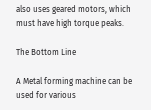also uses geared motors, which must have high torque peaks.

The Bottom Line

A Metal forming machine can be used for various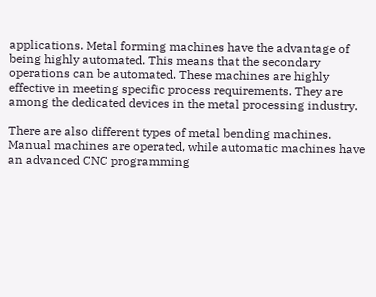applications. Metal forming machines have the advantage of being highly automated. This means that the secondary operations can be automated. These machines are highly effective in meeting specific process requirements. They are among the dedicated devices in the metal processing industry.

There are also different types of metal bending machines. Manual machines are operated, while automatic machines have an advanced CNC programming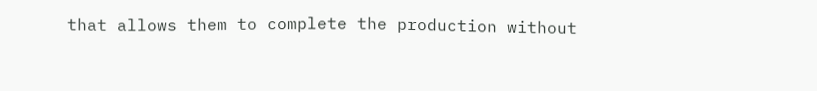that allows them to complete the production without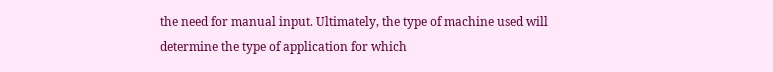the need for manual input. Ultimately, the type of machine used will determine the type of application for which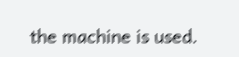the machine is used.